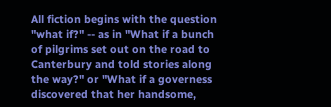All fiction begins with the question "what if?" -- as in "What if a bunch of pilgrims set out on the road to Canterbury and told stories along the way?" or "What if a governess discovered that her handsome,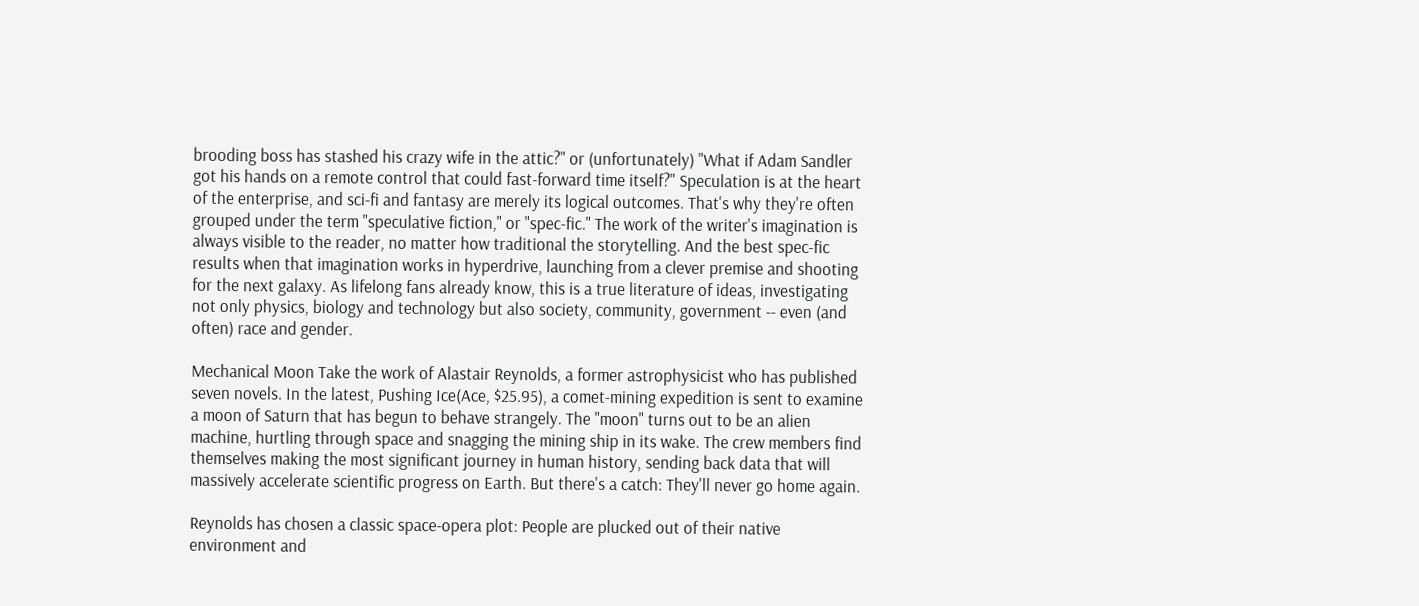brooding boss has stashed his crazy wife in the attic?" or (unfortunately) "What if Adam Sandler got his hands on a remote control that could fast-forward time itself?" Speculation is at the heart of the enterprise, and sci-fi and fantasy are merely its logical outcomes. That's why they're often grouped under the term "speculative fiction," or "spec-fic." The work of the writer's imagination is always visible to the reader, no matter how traditional the storytelling. And the best spec-fic results when that imagination works in hyperdrive, launching from a clever premise and shooting for the next galaxy. As lifelong fans already know, this is a true literature of ideas, investigating not only physics, biology and technology but also society, community, government -- even (and often) race and gender.

Mechanical Moon Take the work of Alastair Reynolds, a former astrophysicist who has published seven novels. In the latest, Pushing Ice(Ace, $25.95), a comet-mining expedition is sent to examine a moon of Saturn that has begun to behave strangely. The "moon" turns out to be an alien machine, hurtling through space and snagging the mining ship in its wake. The crew members find themselves making the most significant journey in human history, sending back data that will massively accelerate scientific progress on Earth. But there's a catch: They'll never go home again.

Reynolds has chosen a classic space-opera plot: People are plucked out of their native environment and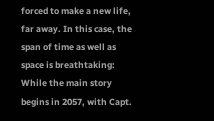forced to make a new life, far away. In this case, the span of time as well as space is breathtaking: While the main story begins in 2057, with Capt.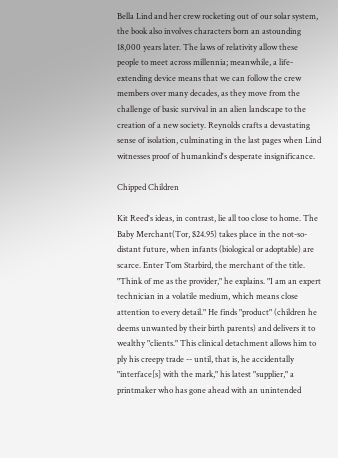Bella Lind and her crew rocketing out of our solar system, the book also involves characters born an astounding 18,000 years later. The laws of relativity allow these people to meet across millennia; meanwhile, a life-extending device means that we can follow the crew members over many decades, as they move from the challenge of basic survival in an alien landscape to the creation of a new society. Reynolds crafts a devastating sense of isolation, culminating in the last pages when Lind witnesses proof of humankind's desperate insignificance.

Chipped Children

Kit Reed's ideas, in contrast, lie all too close to home. The Baby Merchant(Tor, $24.95) takes place in the not-so-distant future, when infants (biological or adoptable) are scarce. Enter Tom Starbird, the merchant of the title. "Think of me as the provider," he explains. "I am an expert technician in a volatile medium, which means close attention to every detail." He finds "product" (children he deems unwanted by their birth parents) and delivers it to wealthy "clients." This clinical detachment allows him to ply his creepy trade -- until, that is, he accidentally "interface[s] with the mark," his latest "supplier," a printmaker who has gone ahead with an unintended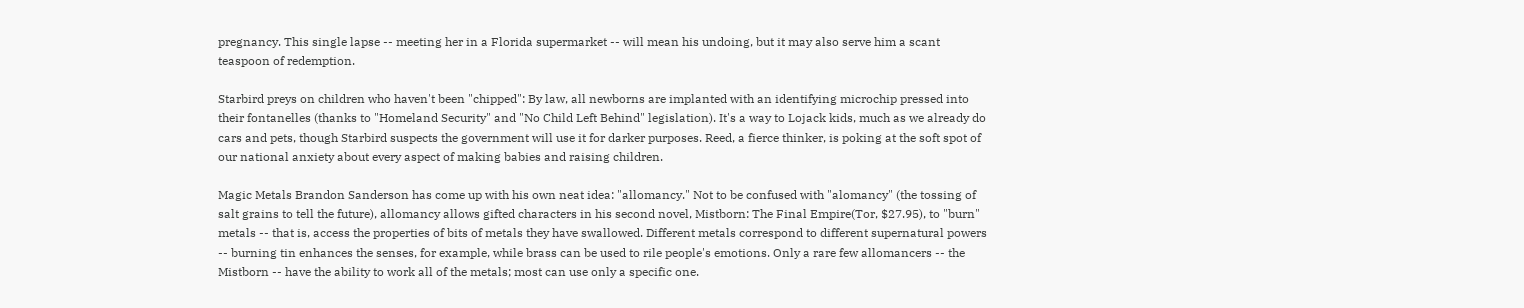pregnancy. This single lapse -- meeting her in a Florida supermarket -- will mean his undoing, but it may also serve him a scant teaspoon of redemption.

Starbird preys on children who haven't been "chipped": By law, all newborns are implanted with an identifying microchip pressed into their fontanelles (thanks to "Homeland Security" and "No Child Left Behind" legislation). It's a way to Lojack kids, much as we already do cars and pets, though Starbird suspects the government will use it for darker purposes. Reed, a fierce thinker, is poking at the soft spot of our national anxiety about every aspect of making babies and raising children.

Magic Metals Brandon Sanderson has come up with his own neat idea: "allomancy." Not to be confused with "alomancy" (the tossing of salt grains to tell the future), allomancy allows gifted characters in his second novel, Mistborn: The Final Empire(Tor, $27.95), to "burn" metals -- that is, access the properties of bits of metals they have swallowed. Different metals correspond to different supernatural powers -- burning tin enhances the senses, for example, while brass can be used to rile people's emotions. Only a rare few allomancers -- the Mistborn -- have the ability to work all of the metals; most can use only a specific one.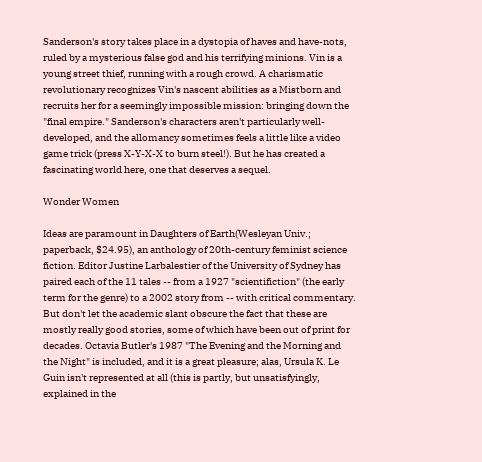Sanderson's story takes place in a dystopia of haves and have-nots, ruled by a mysterious false god and his terrifying minions. Vin is a young street thief, running with a rough crowd. A charismatic revolutionary recognizes Vin's nascent abilities as a Mistborn and recruits her for a seemingly impossible mission: bringing down the "final empire." Sanderson's characters aren't particularly well-developed, and the allomancy sometimes feels a little like a video game trick (press X-Y-X-X to burn steel!). But he has created a fascinating world here, one that deserves a sequel.

Wonder Women

Ideas are paramount in Daughters of Earth(Wesleyan Univ.; paperback, $24.95), an anthology of 20th-century feminist science fiction. Editor Justine Larbalestier of the University of Sydney has paired each of the 11 tales -- from a 1927 "scientifiction" (the early term for the genre) to a 2002 story from -- with critical commentary. But don't let the academic slant obscure the fact that these are mostly really good stories, some of which have been out of print for decades. Octavia Butler's 1987 "The Evening and the Morning and the Night" is included, and it is a great pleasure; alas, Ursula K. Le Guin isn't represented at all (this is partly, but unsatisfyingly, explained in the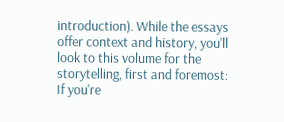introduction). While the essays offer context and history, you'll look to this volume for the storytelling, first and foremost: If you're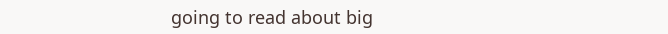going to read about big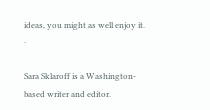ideas, you might as well enjoy it. ·

Sara Sklaroff is a Washington-based writer and editor.